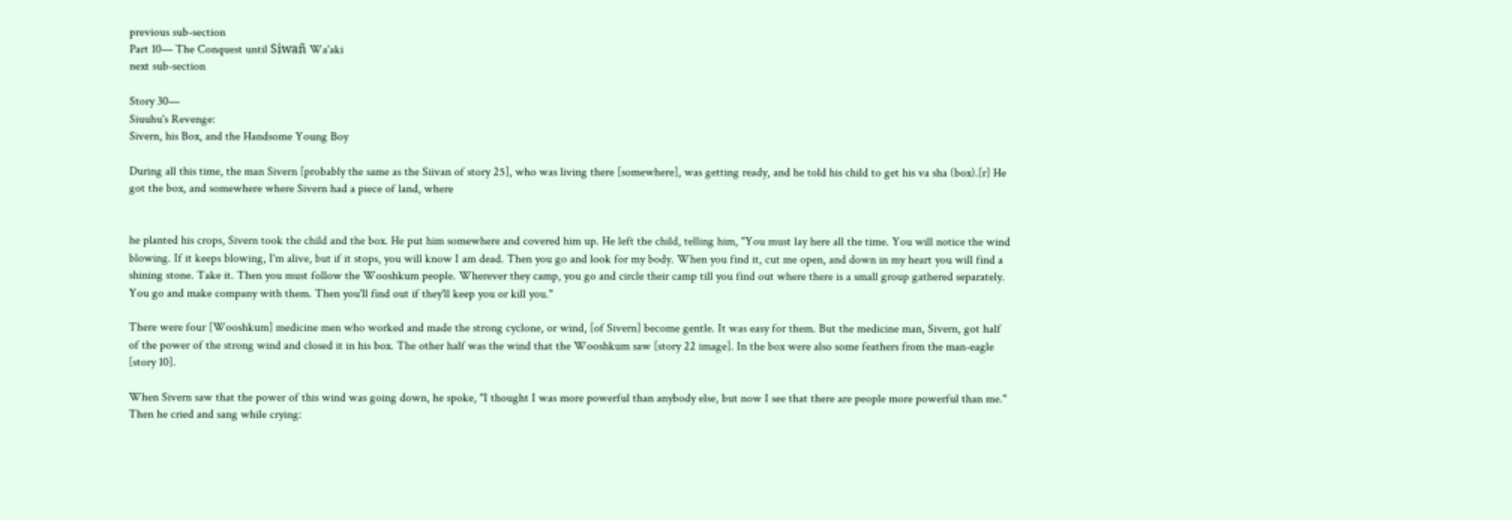previous sub-section
Part 10— The Conquest until Siwañ Wa'aki
next sub-section

Story 30—
Siuuhu's Revenge:
Sivern, his Box, and the Handsome Young Boy

During all this time, the man Sivern [probably the same as the Siivan of story 25], who was living there [somewhere], was getting ready, and he told his child to get his va sha (box).[r] He got the box, and somewhere where Sivern had a piece of land, where


he planted his crops, Sivern took the child and the box. He put him somewhere and covered him up. He left the child, telling him, "You must lay here all the time. You will notice the wind blowing. If it keeps blowing, I'm alive, but if it stops, you will know I am dead. Then you go and look for my body. When you find it, cut me open, and down in my heart you will find a shining stone. Take it. Then you must follow the Wooshkum people. Wherever they camp, you go and circle their camp till you find out where there is a small group gathered separately. You go and make company with them. Then you'll find out if they'll keep you or kill you."

There were four [Wooshkum] medicine men who worked and made the strong cyclone, or wind, [of Sivern] become gentle. It was easy for them. But the medicine man, Sivern, got half of the power of the strong wind and closed it in his box. The other half was the wind that the Wooshkum saw [story 22 image]. In the box were also some feathers from the man-eagle [story 10].

When Sivern saw that the power of this wind was going down, he spoke, "I thought I was more powerful than anybody else, but now I see that there are people more powerful than me." Then he cried and sang while crying: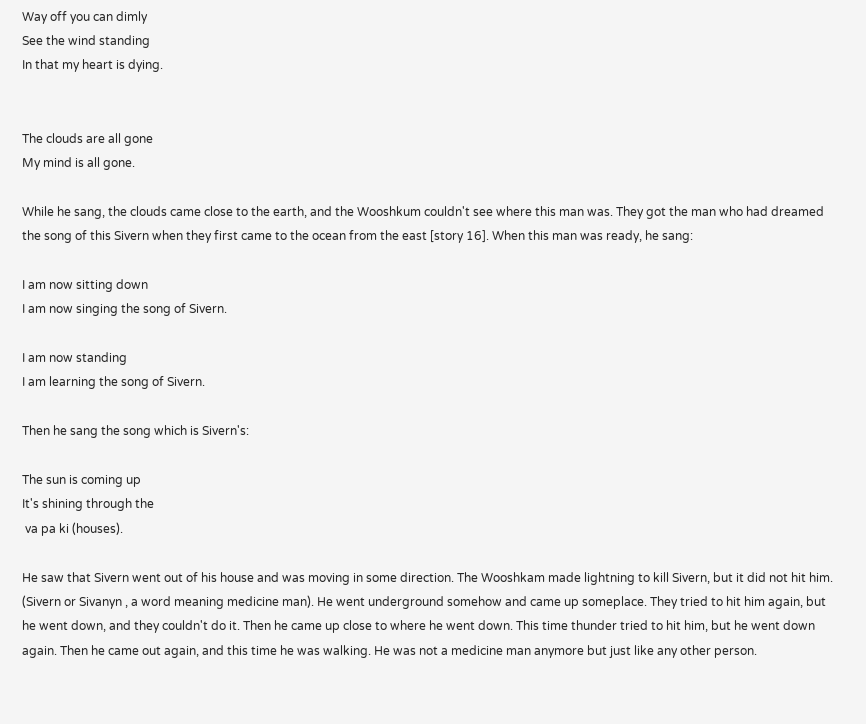Way off you can dimly
See the wind standing
In that my heart is dying.


The clouds are all gone
My mind is all gone.

While he sang, the clouds came close to the earth, and the Wooshkum couldn't see where this man was. They got the man who had dreamed the song of this Sivern when they first came to the ocean from the east [story 16]. When this man was ready, he sang:

I am now sitting down
I am now singing the song of Sivern.

I am now standing
I am learning the song of Sivern.

Then he sang the song which is Sivern's:

The sun is coming up
It's shining through the
 va pa ki (houses).

He saw that Sivern went out of his house and was moving in some direction. The Wooshkam made lightning to kill Sivern, but it did not hit him. (Sivern or Sivanyn , a word meaning medicine man). He went underground somehow and came up someplace. They tried to hit him again, but he went down, and they couldn't do it. Then he came up close to where he went down. This time thunder tried to hit him, but he went down again. Then he came out again, and this time he was walking. He was not a medicine man anymore but just like any other person.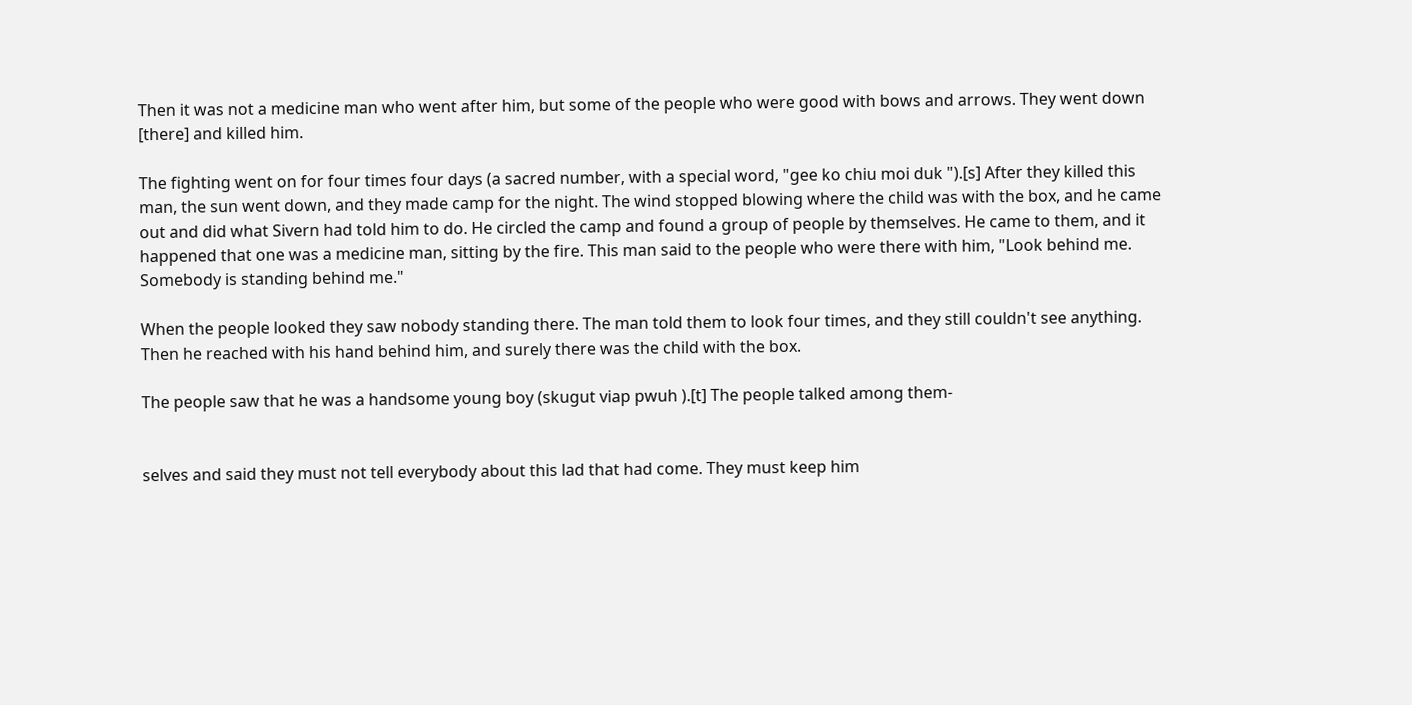Then it was not a medicine man who went after him, but some of the people who were good with bows and arrows. They went down [there] and killed him.

The fighting went on for four times four days (a sacred number, with a special word, "gee ko chiu moi duk ").[s] After they killed this man, the sun went down, and they made camp for the night. The wind stopped blowing where the child was with the box, and he came out and did what Sivern had told him to do. He circled the camp and found a group of people by themselves. He came to them, and it happened that one was a medicine man, sitting by the fire. This man said to the people who were there with him, "Look behind me. Somebody is standing behind me."

When the people looked they saw nobody standing there. The man told them to look four times, and they still couldn't see anything. Then he reached with his hand behind him, and surely there was the child with the box.

The people saw that he was a handsome young boy (skugut viap pwuh ).[t] The people talked among them-


selves and said they must not tell everybody about this lad that had come. They must keep him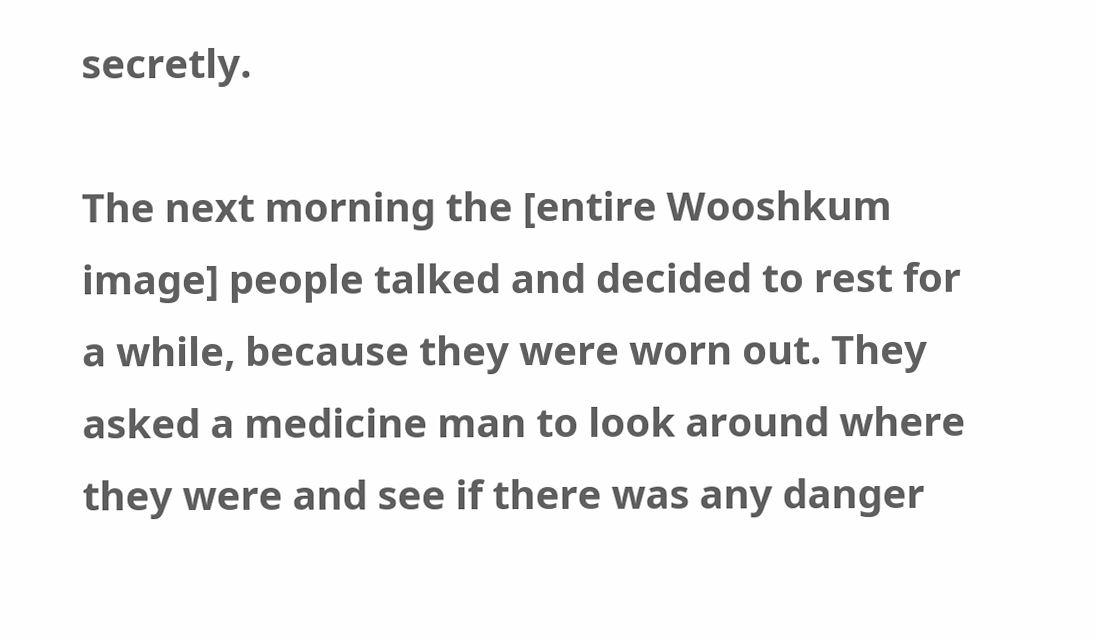secretly.

The next morning the [entire Wooshkum image] people talked and decided to rest for a while, because they were worn out. They asked a medicine man to look around where they were and see if there was any danger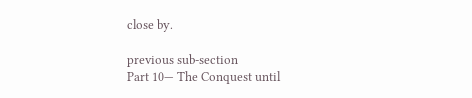close by.

previous sub-section
Part 10— The Conquest until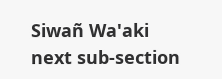Siwañ Wa'aki
next sub-section